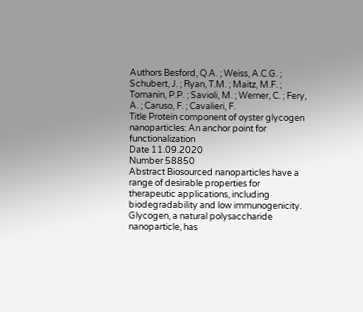Authors Besford, Q.A. ; Weiss, A.C.G. ; Schubert, J. ; Ryan, T.M. ; Maitz, M.F. ; Tomanin, P.P. ; Savioli, M. ; Werner, C. ; Fery, A. ; Caruso, F. ; Cavalieri, F.
Title Protein component of oyster glycogen nanoparticles: An anchor point for functionalization
Date 11.09.2020
Number 58850
Abstract Biosourced nanoparticles have a range of desirable properties for therapeutic applications, including biodegradability and low immunogenicity. Glycogen, a natural polysaccharide nanoparticle, has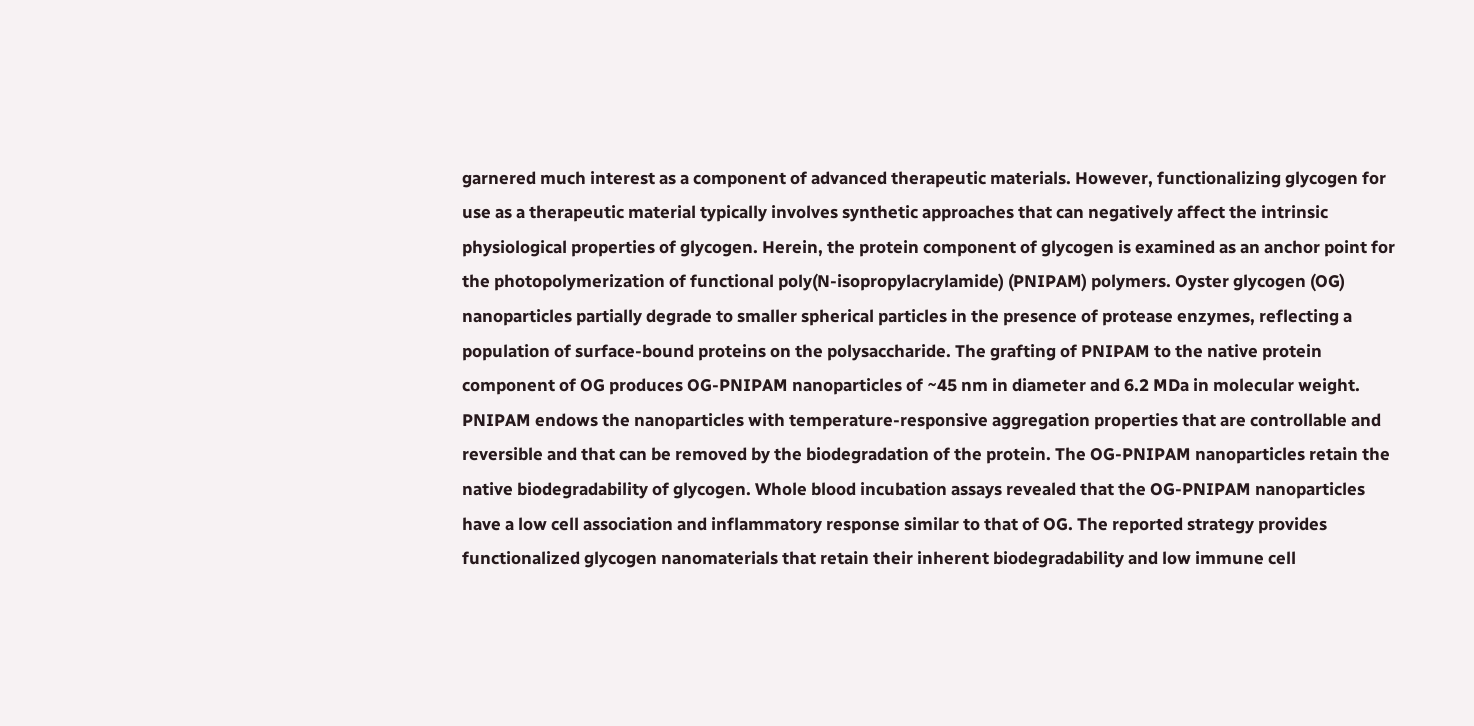garnered much interest as a component of advanced therapeutic materials. However, functionalizing glycogen for use as a therapeutic material typically involves synthetic approaches that can negatively affect the intrinsic physiological properties of glycogen. Herein, the protein component of glycogen is examined as an anchor point for the photopolymerization of functional poly(N-isopropylacrylamide) (PNIPAM) polymers. Oyster glycogen (OG) nanoparticles partially degrade to smaller spherical particles in the presence of protease enzymes, reflecting a population of surface-bound proteins on the polysaccharide. The grafting of PNIPAM to the native protein component of OG produces OG-PNIPAM nanoparticles of ~45 nm in diameter and 6.2 MDa in molecular weight. PNIPAM endows the nanoparticles with temperature-responsive aggregation properties that are controllable and reversible and that can be removed by the biodegradation of the protein. The OG-PNIPAM nanoparticles retain the native biodegradability of glycogen. Whole blood incubation assays revealed that the OG-PNIPAM nanoparticles have a low cell association and inflammatory response similar to that of OG. The reported strategy provides functionalized glycogen nanomaterials that retain their inherent biodegradability and low immune cell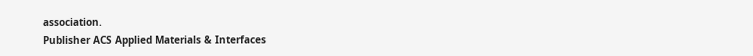association.
Publisher ACS Applied Materials & Interfaces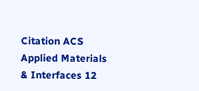Citation ACS Applied Materials & Interfaces 12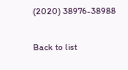(2020) 38976-38988

Back to list